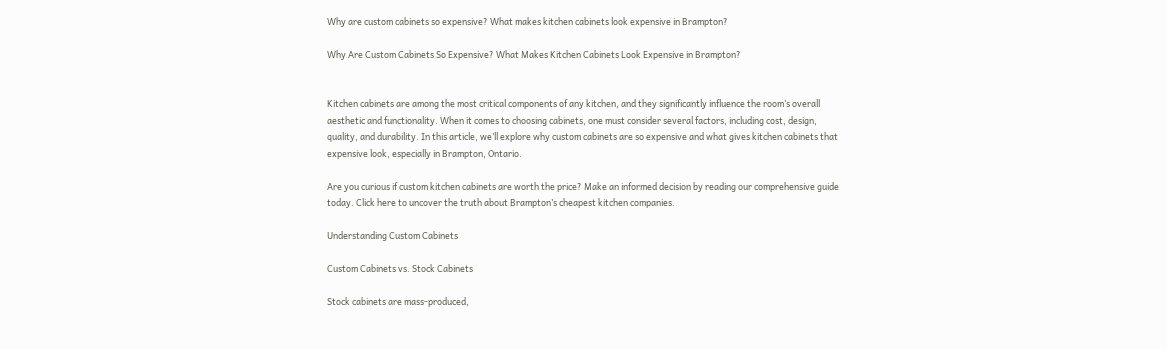Why are custom cabinets so expensive? What makes kitchen cabinets look expensive in Brampton?

Why Are Custom Cabinets So Expensive? What Makes Kitchen Cabinets Look Expensive in Brampton?


Kitchen cabinets are among the most critical components of any kitchen, and they significantly influence the room’s overall aesthetic and functionality. When it comes to choosing cabinets, one must consider several factors, including cost, design, quality, and durability. In this article, we’ll explore why custom cabinets are so expensive and what gives kitchen cabinets that expensive look, especially in Brampton, Ontario.

Are you curious if custom kitchen cabinets are worth the price? Make an informed decision by reading our comprehensive guide today. Click here to uncover the truth about Brampton’s cheapest kitchen companies.

Understanding Custom Cabinets

Custom Cabinets vs. Stock Cabinets

Stock cabinets are mass-produced,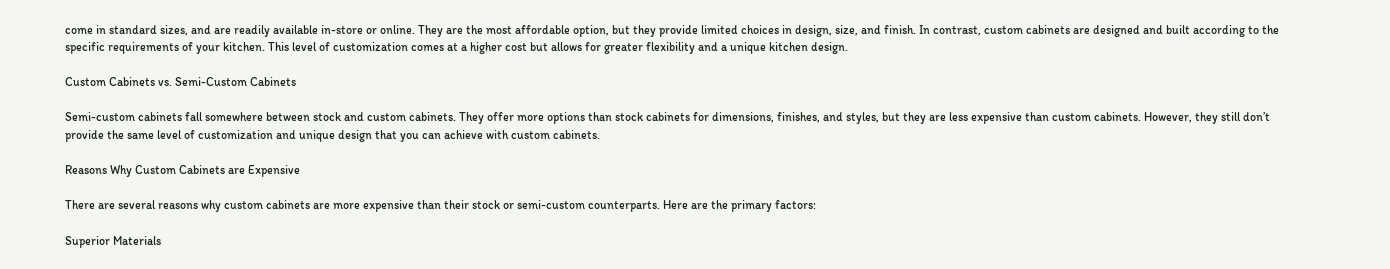come in standard sizes, and are readily available in-store or online. They are the most affordable option, but they provide limited choices in design, size, and finish. In contrast, custom cabinets are designed and built according to the specific requirements of your kitchen. This level of customization comes at a higher cost but allows for greater flexibility and a unique kitchen design.

Custom Cabinets vs. Semi-Custom Cabinets

Semi-custom cabinets fall somewhere between stock and custom cabinets. They offer more options than stock cabinets for dimensions, finishes, and styles, but they are less expensive than custom cabinets. However, they still don’t provide the same level of customization and unique design that you can achieve with custom cabinets.

Reasons Why Custom Cabinets are Expensive

There are several reasons why custom cabinets are more expensive than their stock or semi-custom counterparts. Here are the primary factors:

Superior Materials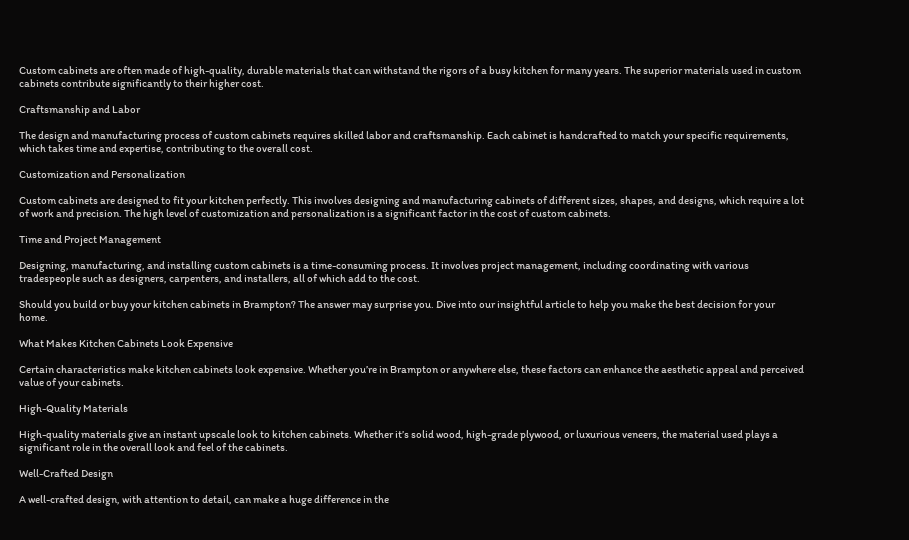Custom cabinets are often made of high-quality, durable materials that can withstand the rigors of a busy kitchen for many years. The superior materials used in custom cabinets contribute significantly to their higher cost.

Craftsmanship and Labor

The design and manufacturing process of custom cabinets requires skilled labor and craftsmanship. Each cabinet is handcrafted to match your specific requirements, which takes time and expertise, contributing to the overall cost.

Customization and Personalization

Custom cabinets are designed to fit your kitchen perfectly. This involves designing and manufacturing cabinets of different sizes, shapes, and designs, which require a lot of work and precision. The high level of customization and personalization is a significant factor in the cost of custom cabinets.

Time and Project Management

Designing, manufacturing, and installing custom cabinets is a time-consuming process. It involves project management, including coordinating with various tradespeople such as designers, carpenters, and installers, all of which add to the cost.

Should you build or buy your kitchen cabinets in Brampton? The answer may surprise you. Dive into our insightful article to help you make the best decision for your home.

What Makes Kitchen Cabinets Look Expensive

Certain characteristics make kitchen cabinets look expensive. Whether you’re in Brampton or anywhere else, these factors can enhance the aesthetic appeal and perceived value of your cabinets.

High-Quality Materials

High-quality materials give an instant upscale look to kitchen cabinets. Whether it’s solid wood, high-grade plywood, or luxurious veneers, the material used plays a significant role in the overall look and feel of the cabinets.

Well-Crafted Design

A well-crafted design, with attention to detail, can make a huge difference in the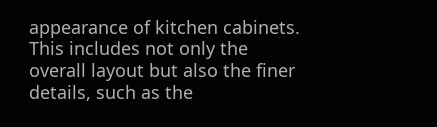appearance of kitchen cabinets. This includes not only the overall layout but also the finer details, such as the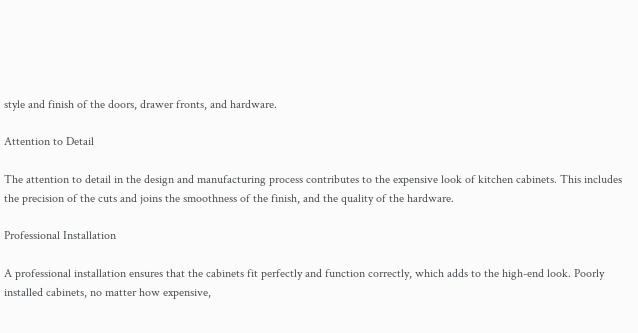style and finish of the doors, drawer fronts, and hardware.

Attention to Detail

The attention to detail in the design and manufacturing process contributes to the expensive look of kitchen cabinets. This includes the precision of the cuts and joins the smoothness of the finish, and the quality of the hardware.

Professional Installation

A professional installation ensures that the cabinets fit perfectly and function correctly, which adds to the high-end look. Poorly installed cabinets, no matter how expensive,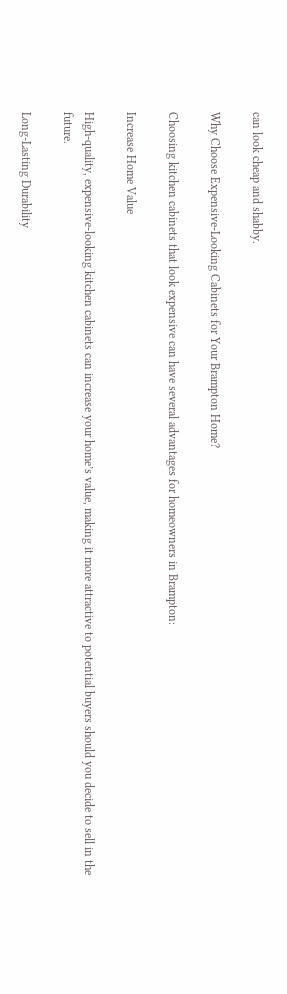can look cheap and shabby.

Why Choose Expensive-Looking Cabinets for Your Brampton Home?

Choosing kitchen cabinets that look expensive can have several advantages for homeowners in Brampton:

Increase Home Value

High-quality, expensive-looking kitchen cabinets can increase your home’s value, making it more attractive to potential buyers should you decide to sell in the future.

Long-Lasting Durability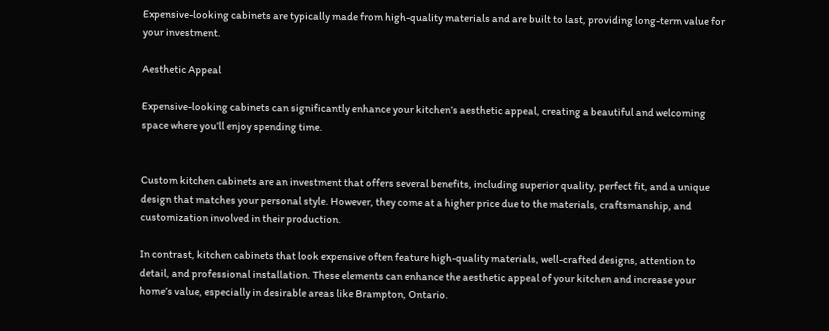Expensive-looking cabinets are typically made from high-quality materials and are built to last, providing long-term value for your investment.

Aesthetic Appeal

Expensive-looking cabinets can significantly enhance your kitchen’s aesthetic appeal, creating a beautiful and welcoming space where you’ll enjoy spending time.


Custom kitchen cabinets are an investment that offers several benefits, including superior quality, perfect fit, and a unique design that matches your personal style. However, they come at a higher price due to the materials, craftsmanship, and customization involved in their production.

In contrast, kitchen cabinets that look expensive often feature high-quality materials, well-crafted designs, attention to detail, and professional installation. These elements can enhance the aesthetic appeal of your kitchen and increase your home’s value, especially in desirable areas like Brampton, Ontario.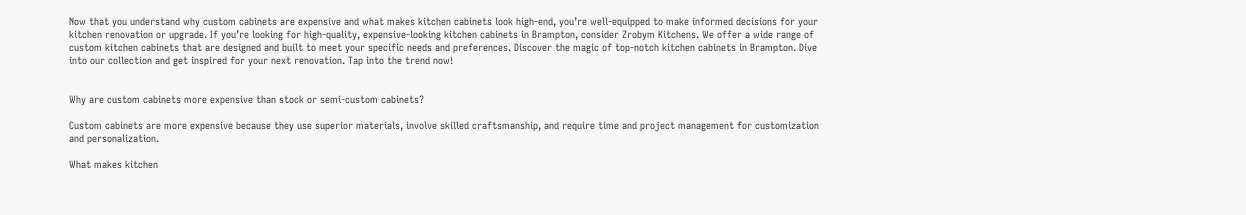Now that you understand why custom cabinets are expensive and what makes kitchen cabinets look high-end, you’re well-equipped to make informed decisions for your kitchen renovation or upgrade. If you’re looking for high-quality, expensive-looking kitchen cabinets in Brampton, consider Zrobym Kitchens. We offer a wide range of custom kitchen cabinets that are designed and built to meet your specific needs and preferences. Discover the magic of top-notch kitchen cabinets in Brampton. Dive into our collection and get inspired for your next renovation. Tap into the trend now!


Why are custom cabinets more expensive than stock or semi-custom cabinets?

Custom cabinets are more expensive because they use superior materials, involve skilled craftsmanship, and require time and project management for customization and personalization.

What makes kitchen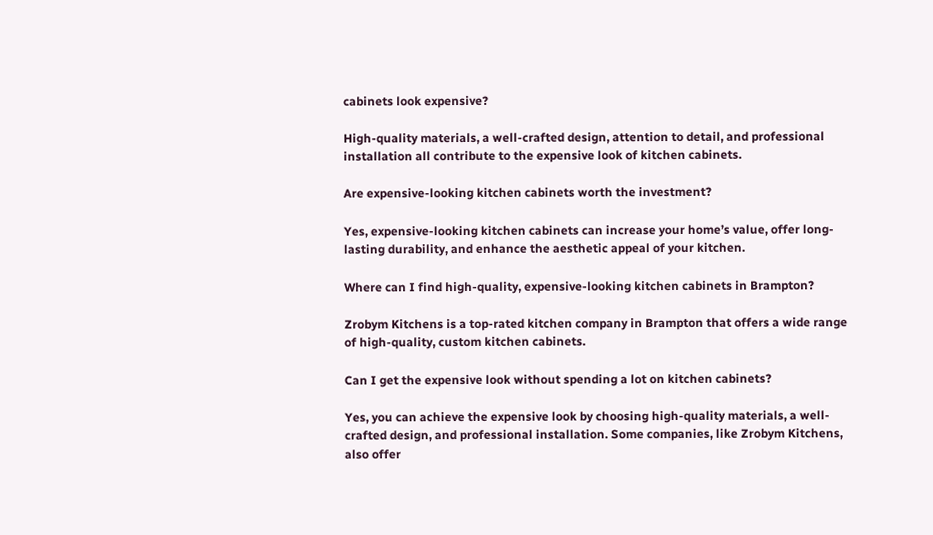cabinets look expensive?

High-quality materials, a well-crafted design, attention to detail, and professional installation all contribute to the expensive look of kitchen cabinets.

Are expensive-looking kitchen cabinets worth the investment?

Yes, expensive-looking kitchen cabinets can increase your home’s value, offer long-lasting durability, and enhance the aesthetic appeal of your kitchen.

Where can I find high-quality, expensive-looking kitchen cabinets in Brampton?

Zrobym Kitchens is a top-rated kitchen company in Brampton that offers a wide range of high-quality, custom kitchen cabinets.

Can I get the expensive look without spending a lot on kitchen cabinets?

Yes, you can achieve the expensive look by choosing high-quality materials, a well-crafted design, and professional installation. Some companies, like Zrobym Kitchens, also offer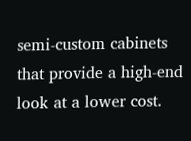semi-custom cabinets that provide a high-end look at a lower cost.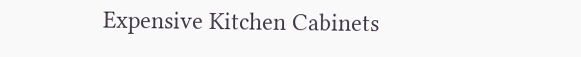Expensive Kitchen Cabinets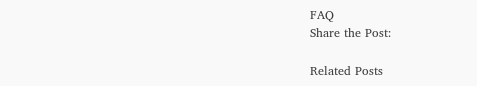FAQ
Share the Post:

Related Posts